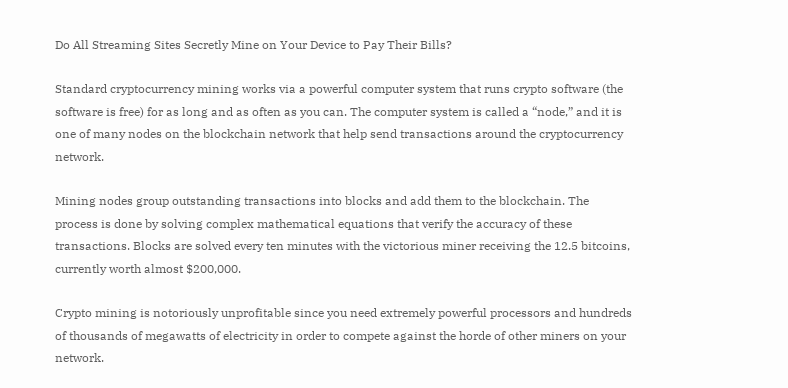Do All Streaming Sites Secretly Mine on Your Device to Pay Their Bills?

Standard cryptocurrency mining works via a powerful computer system that runs crypto software (the software is free) for as long and as often as you can. The computer system is called a “node,” and it is one of many nodes on the blockchain network that help send transactions around the cryptocurrency network.

Mining nodes group outstanding transactions into blocks and add them to the blockchain. The process is done by solving complex mathematical equations that verify the accuracy of these transactions. Blocks are solved every ten minutes with the victorious miner receiving the 12.5 bitcoins, currently worth almost $200,000.

Crypto mining is notoriously unprofitable since you need extremely powerful processors and hundreds of thousands of megawatts of electricity in order to compete against the horde of other miners on your network.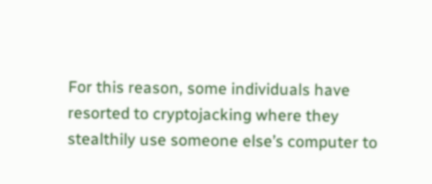For this reason, some individuals have resorted to cryptojacking where they stealthily use someone else’s computer to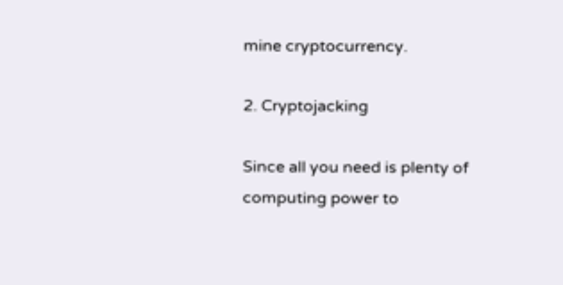mine cryptocurrency.

2. Cryptojacking

Since all you need is plenty of computing power to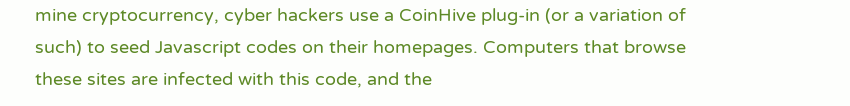mine cryptocurrency, cyber hackers use a CoinHive plug-in (or a variation of such) to seed Javascript codes on their homepages. Computers that browse these sites are infected with this code, and the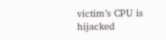victim’s CPU is hijacked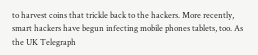to harvest coins that trickle back to the hackers. More recently, smart hackers have begun infecting mobile phones tablets, too. As the UK Telegraph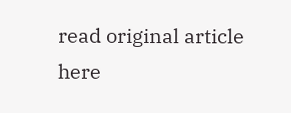read original article here